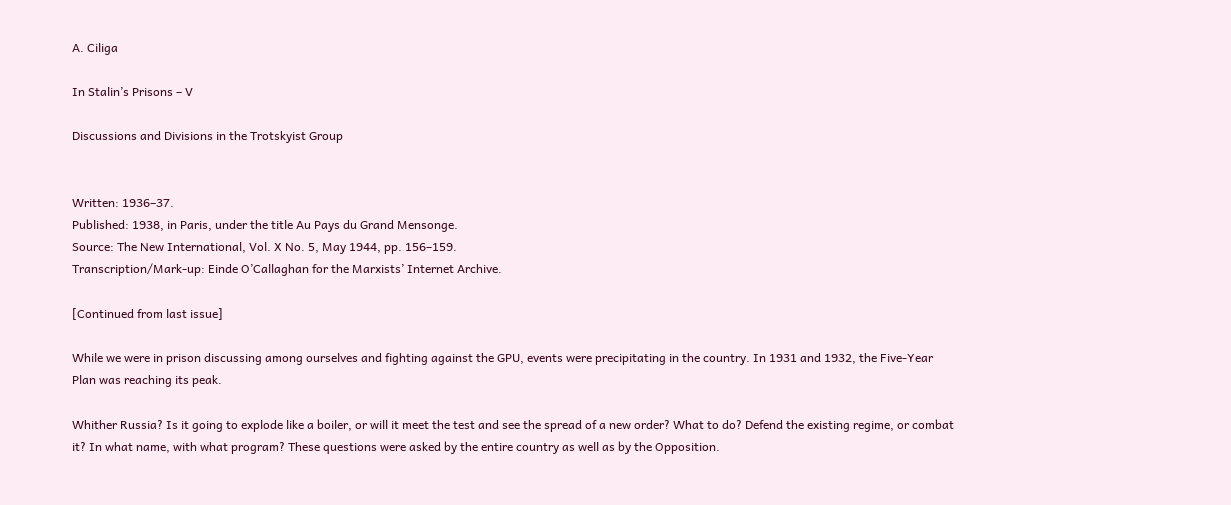A. Ciliga

In Stalin’s Prisons – V

Discussions and Divisions in the Trotskyist Group


Written: 1936–37.
Published: 1938, in Paris, under the title Au Pays du Grand Mensonge.
Source: The New International, Vol. X No. 5, May 1944, pp. 156–159.
Transcription/Mark-up: Einde O’Callaghan for the Marxists’ Internet Archive.

[Continued from last issue]

While we were in prison discussing among ourselves and fighting against the GPU, events were precipitating in the country. In 1931 and 1932, the Five-Year Plan was reaching its peak.

Whither Russia? Is it going to explode like a boiler, or will it meet the test and see the spread of a new order? What to do? Defend the existing regime, or combat it? In what name, with what program? These questions were asked by the entire country as well as by the Opposition.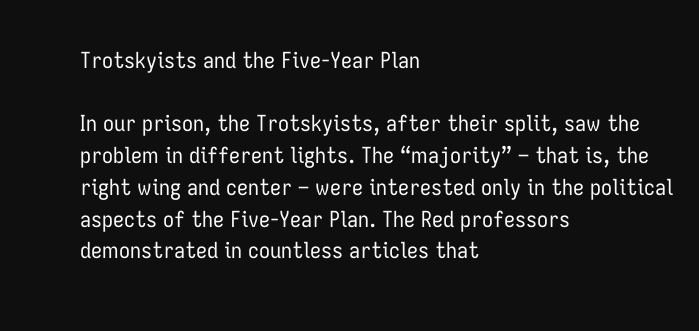Trotskyists and the Five-Year Plan

In our prison, the Trotskyists, after their split, saw the problem in different lights. The “majority” – that is, the right wing and center – were interested only in the political aspects of the Five-Year Plan. The Red professors demonstrated in countless articles that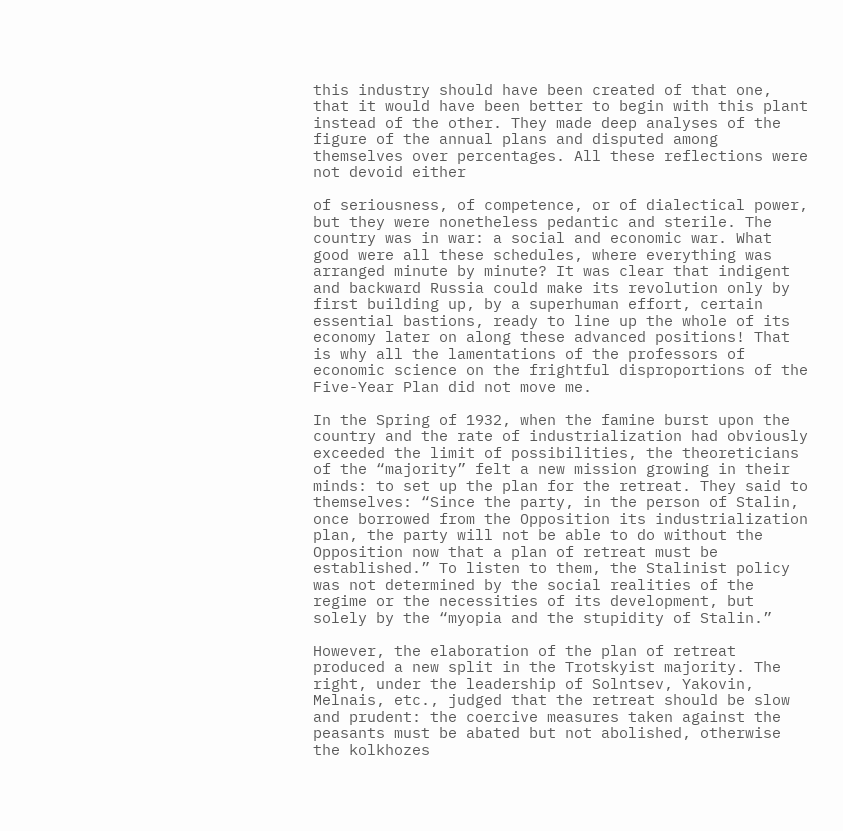this industry should have been created of that one, that it would have been better to begin with this plant instead of the other. They made deep analyses of the figure of the annual plans and disputed among themselves over percentages. All these reflections were not devoid either

of seriousness, of competence, or of dialectical power, but they were nonetheless pedantic and sterile. The country was in war: a social and economic war. What good were all these schedules, where everything was arranged minute by minute? It was clear that indigent and backward Russia could make its revolution only by first building up, by a superhuman effort, certain essential bastions, ready to line up the whole of its economy later on along these advanced positions! That is why all the lamentations of the professors of economic science on the frightful disproportions of the Five-Year Plan did not move me.

In the Spring of 1932, when the famine burst upon the country and the rate of industrialization had obviously exceeded the limit of possibilities, the theoreticians of the “majority” felt a new mission growing in their minds: to set up the plan for the retreat. They said to themselves: “Since the party, in the person of Stalin, once borrowed from the Opposition its industrialization plan, the party will not be able to do without the Opposition now that a plan of retreat must be established.” To listen to them, the Stalinist policy was not determined by the social realities of the regime or the necessities of its development, but solely by the “myopia and the stupidity of Stalin.”

However, the elaboration of the plan of retreat produced a new split in the Trotskyist majority. The right, under the leadership of Solntsev, Yakovin, Melnais, etc., judged that the retreat should be slow and prudent: the coercive measures taken against the peasants must be abated but not abolished, otherwise the kolkhozes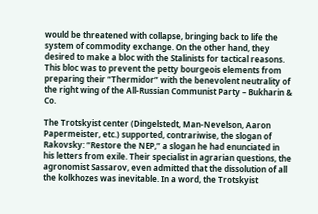would be threatened with collapse, bringing back to life the system of commodity exchange. On the other hand, they desired to make a bloc with the Stalinists for tactical reasons. This bloc was to prevent the petty bourgeois elements from preparing their “Thermidor” with the benevolent neutrality of the right wing of the All-Russian Communist Party – Bukharin & Co.

The Trotskyist center (Dingelstedt, Man-Nevelson, Aaron Papermeister, etc.) supported, contrariwise, the slogan of Rakovsky: “Restore the NEP,” a slogan he had enunciated in his letters from exile. Their specialist in agrarian questions, the agronomist Sassarov, even admitted that the dissolution of all the kolkhozes was inevitable. In a word, the Trotskyist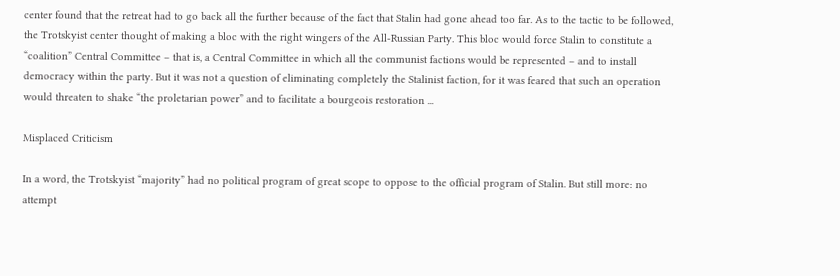center found that the retreat had to go back all the further because of the fact that Stalin had gone ahead too far. As to the tactic to be followed, the Trotskyist center thought of making a bloc with the right wingers of the All-Russian Party. This bloc would force Stalin to constitute a “coalition” Central Committee – that is, a Central Committee in which all the communist factions would be represented – and to install democracy within the party. But it was not a question of eliminating completely the Stalinist faction, for it was feared that such an operation would threaten to shake “the proletarian power” and to facilitate a bourgeois restoration ...

Misplaced Criticism

In a word, the Trotskyist “majority” had no political program of great scope to oppose to the official program of Stalin. But still more: no attempt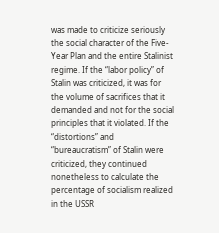was made to criticize seriously the social character of the Five-Year Plan and the entire Stalinist regime. If the “labor policy” of Stalin was criticized, it was for the volume of sacrifices that it demanded and not for the social principles that it violated. If the “distortions” and “bureaucratism” of Stalin were criticized, they continued nonetheless to calculate the percentage of socialism realized in the USSR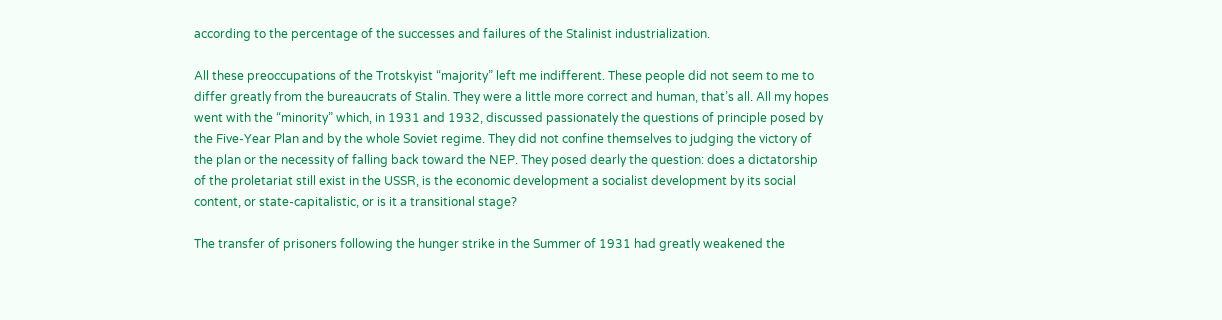according to the percentage of the successes and failures of the Stalinist industrialization.

All these preoccupations of the Trotskyist “majority” left me indifferent. These people did not seem to me to differ greatly from the bureaucrats of Stalin. They were a little more correct and human, that’s all. All my hopes went with the “minority” which, in 1931 and 1932, discussed passionately the questions of principle posed by the Five-Year Plan and by the whole Soviet regime. They did not confine themselves to judging the victory of the plan or the necessity of falling back toward the NEP. They posed dearly the question: does a dictatorship of the proletariat still exist in the USSR, is the economic development a socialist development by its social content, or state-capitalistic, or is it a transitional stage?

The transfer of prisoners following the hunger strike in the Summer of 1931 had greatly weakened the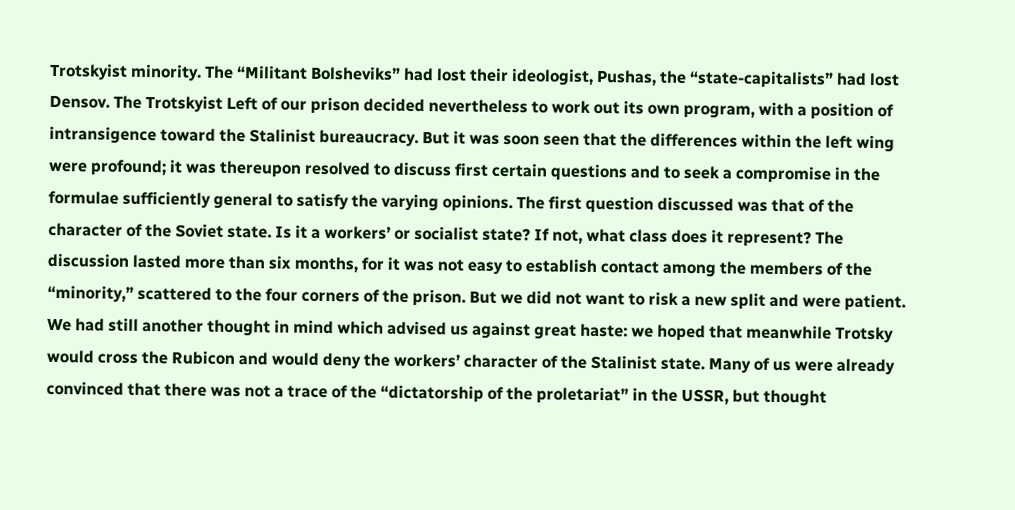Trotskyist minority. The “Militant Bolsheviks” had lost their ideologist, Pushas, the “state-capitalists” had lost Densov. The Trotskyist Left of our prison decided nevertheless to work out its own program, with a position of intransigence toward the Stalinist bureaucracy. But it was soon seen that the differences within the left wing were profound; it was thereupon resolved to discuss first certain questions and to seek a compromise in the formulae sufficiently general to satisfy the varying opinions. The first question discussed was that of the character of the Soviet state. Is it a workers’ or socialist state? If not, what class does it represent? The discussion lasted more than six months, for it was not easy to establish contact among the members of the “minority,” scattered to the four corners of the prison. But we did not want to risk a new split and were patient. We had still another thought in mind which advised us against great haste: we hoped that meanwhile Trotsky would cross the Rubicon and would deny the workers’ character of the Stalinist state. Many of us were already convinced that there was not a trace of the “dictatorship of the proletariat” in the USSR, but thought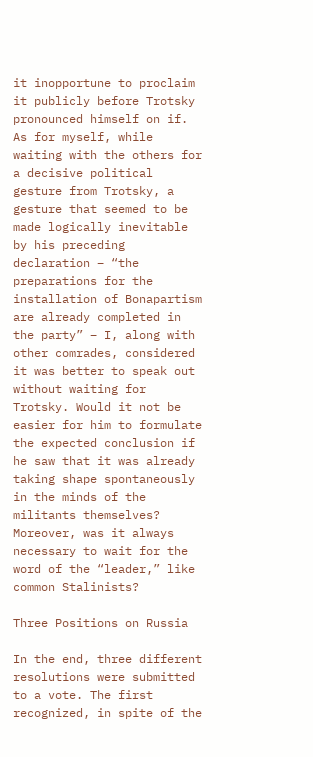it inopportune to proclaim it publicly before Trotsky pronounced himself on if. As for myself, while waiting with the others for a decisive political gesture from Trotsky, a gesture that seemed to be made logically inevitable by his preceding declaration – “the preparations for the installation of Bonapartism are already completed in the party” – I, along with other comrades, considered it was better to speak out without waiting for Trotsky. Would it not be easier for him to formulate the expected conclusion if he saw that it was already taking shape spontaneously in the minds of the militants themselves? Moreover, was it always necessary to wait for the word of the “leader,” like common Stalinists?

Three Positions on Russia

In the end, three different resolutions were submitted to a vote. The first recognized, in spite of the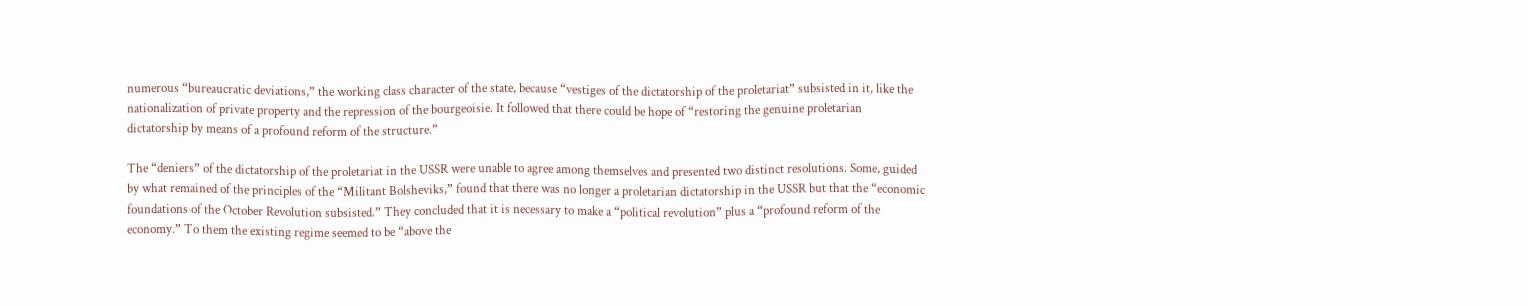numerous “bureaucratic deviations,” the working class character of the state, because “vestiges of the dictatorship of the proletariat” subsisted in it, like the nationalization of private property and the repression of the bourgeoisie. It followed that there could be hope of “restoring the genuine proletarian dictatorship by means of a profound reform of the structure.”

The “deniers” of the dictatorship of the proletariat in the USSR were unable to agree among themselves and presented two distinct resolutions. Some, guided by what remained of the principles of the “Militant Bolsheviks,” found that there was no longer a proletarian dictatorship in the USSR but that the “economic foundations of the October Revolution subsisted.” They concluded that it is necessary to make a “political revolution” plus a “profound reform of the economy.” To them the existing regime seemed to be “above the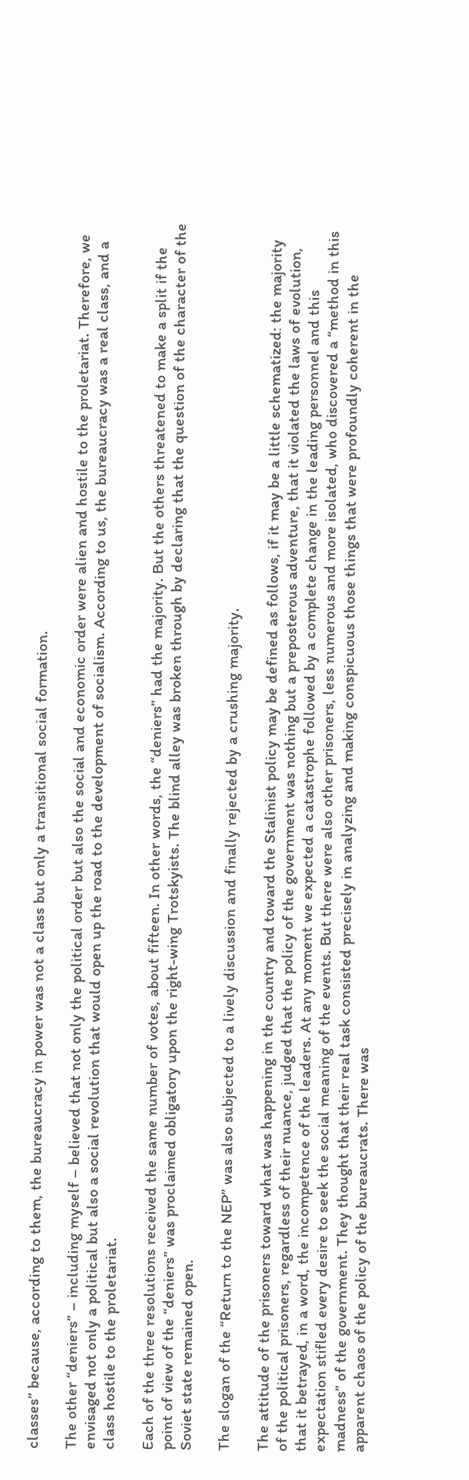classes” because, according to them, the bureaucracy in power was not a class but only a transitional social formation.

The other “deniers” – including myself – believed that not only the political order but also the social and economic order were alien and hostile to the proletariat. Therefore, we envisaged not only a political but also a social revolution that would open up the road to the development of socialism. According to us, the bureaucracy was a real class, and a class hostile to the proletariat.

Each of the three resolutions received the same number of votes, about fifteen. In other words, the “deniers” had the majority. But the others threatened to make a split if the point of view of the “deniers” was proclaimed obligatory upon the right-wing Trotskyists. The blind alley was broken through by declaring that the question of the character of the Soviet state remained open.

The slogan of the “Return to the NEP” was also subjected to a lively discussion and finally rejected by a crushing majority.

The attitude of the prisoners toward what was happening in the country and toward the Stalinist policy may be defined as follows, if it may be a little schematized: the majority of the political prisoners, regardless of their nuance, judged that the policy of the government was nothing but a preposterous adventure, that it violated the laws of evolution, that it betrayed, in a word, the incompetence of the leaders. At any moment we expected a catastrophe followed by a complete change in the leading personnel and this expectation stifled every desire to seek the social meaning of the events. But there were also other prisoners, less numerous and more isolated, who discovered a “method in this madness” of the government. They thought that their real task consisted precisely in analyzing and making conspicuous those things that were profoundly coherent in the apparent chaos of the policy of the bureaucrats. There was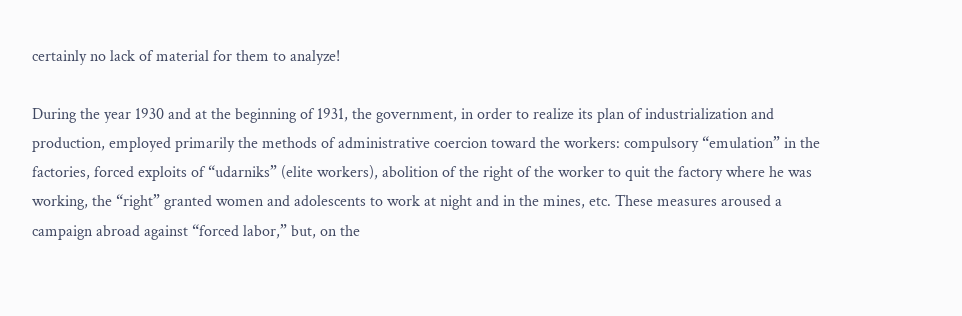certainly no lack of material for them to analyze!

During the year 1930 and at the beginning of 1931, the government, in order to realize its plan of industrialization and production, employed primarily the methods of administrative coercion toward the workers: compulsory “emulation” in the factories, forced exploits of “udarniks” (elite workers), abolition of the right of the worker to quit the factory where he was working, the “right” granted women and adolescents to work at night and in the mines, etc. These measures aroused a campaign abroad against “forced labor,” but, on the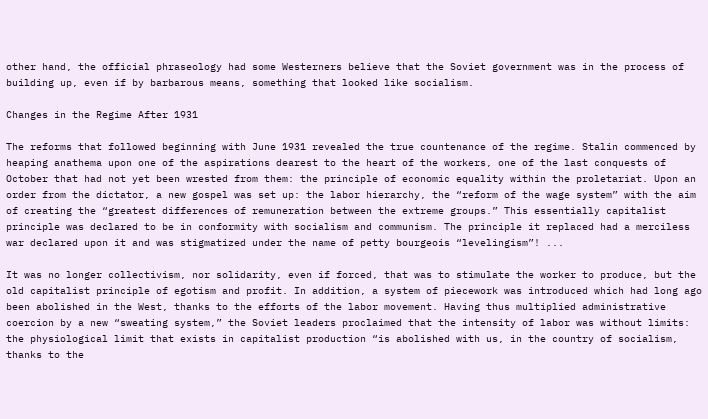other hand, the official phraseology had some Westerners believe that the Soviet government was in the process of building up, even if by barbarous means, something that looked like socialism.

Changes in the Regime After 1931

The reforms that followed beginning with June 1931 revealed the true countenance of the regime. Stalin commenced by heaping anathema upon one of the aspirations dearest to the heart of the workers, one of the last conquests of October that had not yet been wrested from them: the principle of economic equality within the proletariat. Upon an order from the dictator, a new gospel was set up: the labor hierarchy, the “reform of the wage system” with the aim of creating the “greatest differences of remuneration between the extreme groups.” This essentially capitalist principle was declared to be in conformity with socialism and communism. The principle it replaced had a merciless war declared upon it and was stigmatized under the name of petty bourgeois “levelingism”! ...

It was no longer collectivism, nor solidarity, even if forced, that was to stimulate the worker to produce, but the old capitalist principle of egotism and profit. In addition, a system of piecework was introduced which had long ago been abolished in the West, thanks to the efforts of the labor movement. Having thus multiplied administrative coercion by a new “sweating system,” the Soviet leaders proclaimed that the intensity of labor was without limits: the physiological limit that exists in capitalist production “is abolished with us, in the country of socialism, thanks to the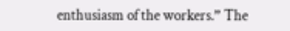enthusiasm of the workers.” The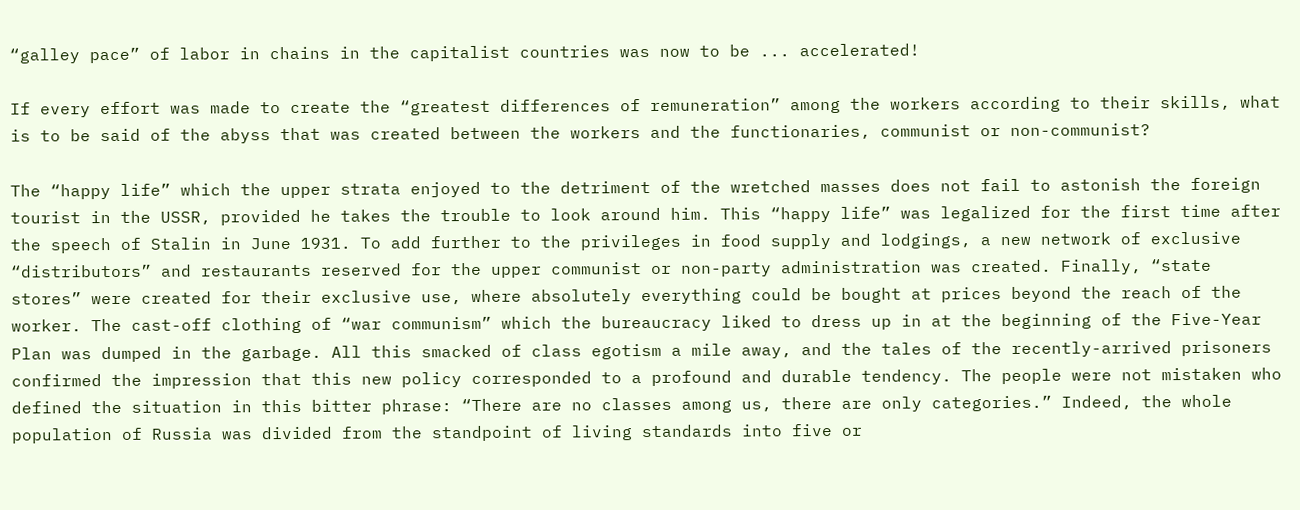“galley pace” of labor in chains in the capitalist countries was now to be ... accelerated!

If every effort was made to create the “greatest differences of remuneration” among the workers according to their skills, what is to be said of the abyss that was created between the workers and the functionaries, communist or non-communist?

The “happy life” which the upper strata enjoyed to the detriment of the wretched masses does not fail to astonish the foreign tourist in the USSR, provided he takes the trouble to look around him. This “happy life” was legalized for the first time after the speech of Stalin in June 1931. To add further to the privileges in food supply and lodgings, a new network of exclusive “distributors” and restaurants reserved for the upper communist or non-party administration was created. Finally, “state stores” were created for their exclusive use, where absolutely everything could be bought at prices beyond the reach of the worker. The cast-off clothing of “war communism” which the bureaucracy liked to dress up in at the beginning of the Five-Year Plan was dumped in the garbage. All this smacked of class egotism a mile away, and the tales of the recently-arrived prisoners confirmed the impression that this new policy corresponded to a profound and durable tendency. The people were not mistaken who defined the situation in this bitter phrase: “There are no classes among us, there are only categories.” Indeed, the whole population of Russia was divided from the standpoint of living standards into five or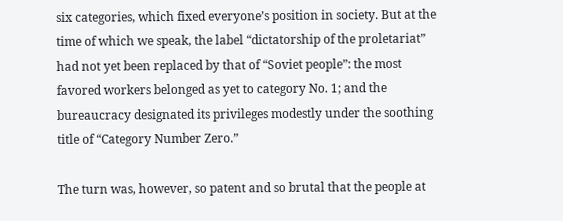six categories, which fixed everyone’s position in society. But at the time of which we speak, the label “dictatorship of the proletariat” had not yet been replaced by that of “Soviet people”: the most favored workers belonged as yet to category No. 1; and the bureaucracy designated its privileges modestly under the soothing title of “Category Number Zero.”

The turn was, however, so patent and so brutal that the people at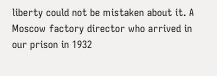liberty could not be mistaken about it. A Moscow factory director who arrived in our prison in 1932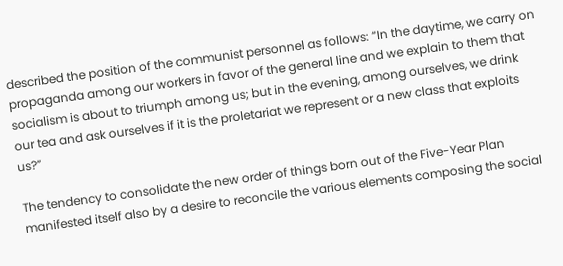described the position of the communist personnel as follows: “In the daytime, we carry on propaganda among our workers in favor of the general line and we explain to them that socialism is about to triumph among us; but in the evening, among ourselves, we drink our tea and ask ourselves if it is the proletariat we represent or a new class that exploits us?”

The tendency to consolidate the new order of things born out of the Five-Year Plan manifested itself also by a desire to reconcile the various elements composing the social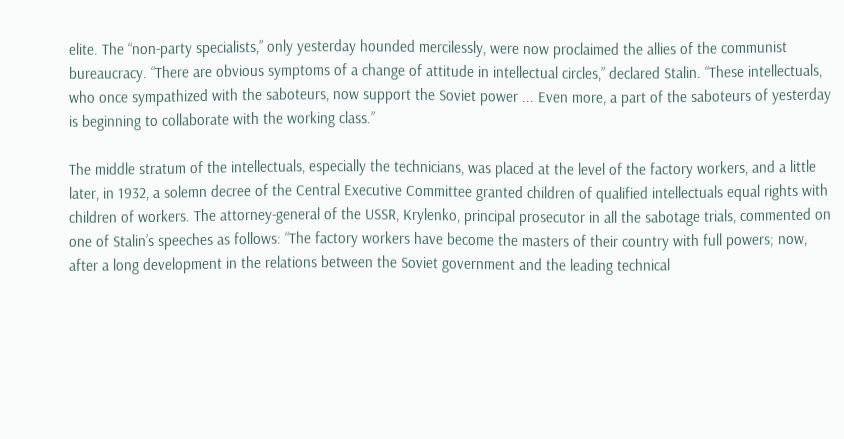elite. The “non-party specialists,” only yesterday hounded mercilessly, were now proclaimed the allies of the communist bureaucracy. “There are obvious symptoms of a change of attitude in intellectual circles,” declared Stalin. “These intellectuals, who once sympathized with the saboteurs, now support the Soviet power ... Even more, a part of the saboteurs of yesterday is beginning to collaborate with the working class.”

The middle stratum of the intellectuals, especially the technicians, was placed at the level of the factory workers, and a little later, in 1932, a solemn decree of the Central Executive Committee granted children of qualified intellectuals equal rights with children of workers. The attorney-general of the USSR, Krylenko, principal prosecutor in all the sabotage trials, commented on one of Stalin’s speeches as follows: “The factory workers have become the masters of their country with full powers; now, after a long development in the relations between the Soviet government and the leading technical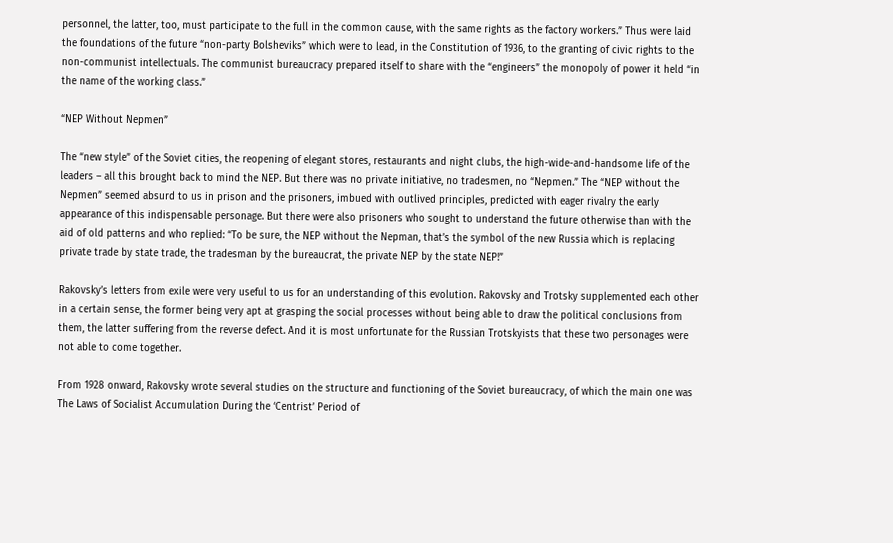personnel, the latter, too, must participate to the full in the common cause, with the same rights as the factory workers.” Thus were laid the foundations of the future “non-party Bolsheviks” which were to lead, in the Constitution of 1936, to the granting of civic rights to the non-communist intellectuals. The communist bureaucracy prepared itself to share with the “engineers” the monopoly of power it held “in the name of the working class.”

“NEP Without Nepmen”

The “new style” of the Soviet cities, the reopening of elegant stores, restaurants and night clubs, the high-wide-and-handsome life of the leaders – all this brought back to mind the NEP. But there was no private initiative, no tradesmen, no “Nepmen.” The “NEP without the Nepmen” seemed absurd to us in prison and the prisoners, imbued with outlived principles, predicted with eager rivalry the early appearance of this indispensable personage. But there were also prisoners who sought to understand the future otherwise than with the aid of old patterns and who replied: “To be sure, the NEP without the Nepman, that’s the symbol of the new Russia which is replacing private trade by state trade, the tradesman by the bureaucrat, the private NEP by the state NEP!”

Rakovsky’s letters from exile were very useful to us for an understanding of this evolution. Rakovsky and Trotsky supplemented each other in a certain sense, the former being very apt at grasping the social processes without being able to draw the political conclusions from them, the latter suffering from the reverse defect. And it is most unfortunate for the Russian Trotskyists that these two personages were not able to come together.

From 1928 onward, Rakovsky wrote several studies on the structure and functioning of the Soviet bureaucracy, of which the main one was The Laws of Socialist Accumulation During the ‘Centrist’ Period of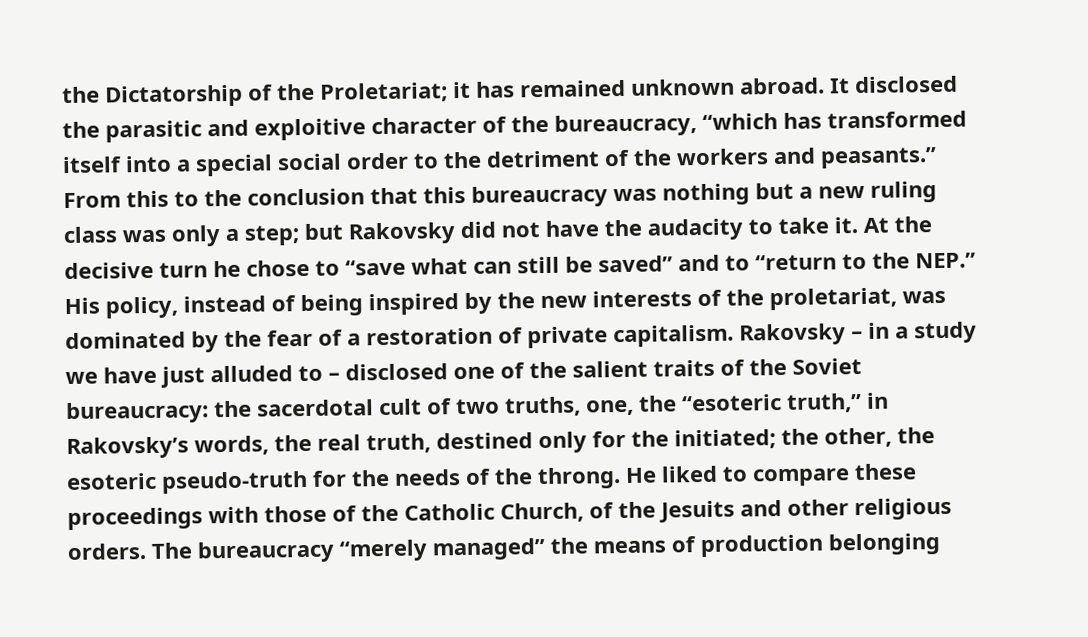the Dictatorship of the Proletariat; it has remained unknown abroad. It disclosed the parasitic and exploitive character of the bureaucracy, “which has transformed itself into a special social order to the detriment of the workers and peasants.” From this to the conclusion that this bureaucracy was nothing but a new ruling class was only a step; but Rakovsky did not have the audacity to take it. At the decisive turn he chose to “save what can still be saved” and to “return to the NEP.” His policy, instead of being inspired by the new interests of the proletariat, was dominated by the fear of a restoration of private capitalism. Rakovsky – in a study we have just alluded to – disclosed one of the salient traits of the Soviet bureaucracy: the sacerdotal cult of two truths, one, the “esoteric truth,” in Rakovsky’s words, the real truth, destined only for the initiated; the other, the esoteric pseudo-truth for the needs of the throng. He liked to compare these proceedings with those of the Catholic Church, of the Jesuits and other religious orders. The bureaucracy “merely managed” the means of production belonging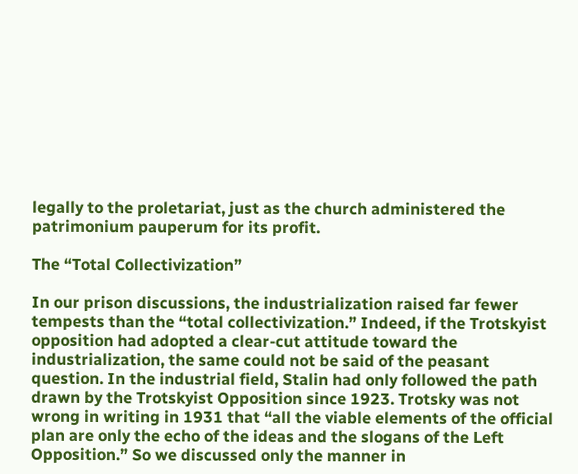legally to the proletariat, just as the church administered the patrimonium pauperum for its profit.

The “Total Collectivization”

In our prison discussions, the industrialization raised far fewer tempests than the “total collectivization.” Indeed, if the Trotskyist opposition had adopted a clear-cut attitude toward the industrialization, the same could not be said of the peasant question. In the industrial field, Stalin had only followed the path drawn by the Trotskyist Opposition since 1923. Trotsky was not wrong in writing in 1931 that “all the viable elements of the official plan are only the echo of the ideas and the slogans of the Left Opposition.” So we discussed only the manner in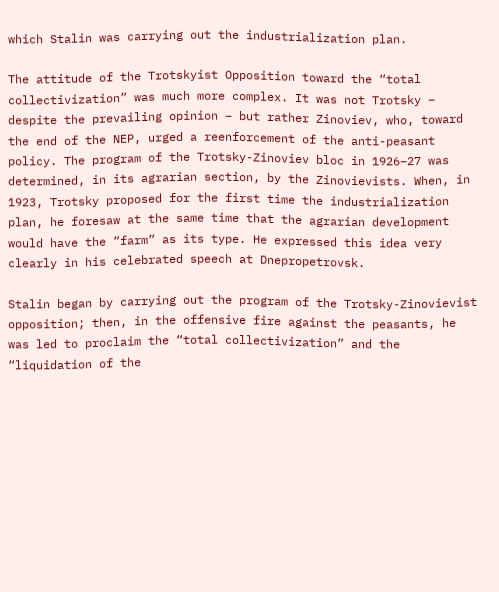which Stalin was carrying out the industrialization plan.

The attitude of the Trotskyist Opposition toward the “total collectivization” was much more complex. It was not Trotsky – despite the prevailing opinion – but rather Zinoviev, who, toward the end of the NEP, urged a reenforcement of the anti-peasant policy. The program of the Trotsky-Zinoviev bloc in 1926–27 was determined, in its agrarian section, by the Zinovievists. When, in 1923, Trotsky proposed for the first time the industrialization plan, he foresaw at the same time that the agrarian development would have the “farm” as its type. He expressed this idea very clearly in his celebrated speech at Dnepropetrovsk.

Stalin began by carrying out the program of the Trotsky-Zinovievist opposition; then, in the offensive fire against the peasants, he was led to proclaim the “total collectivization” and the “liquidation of the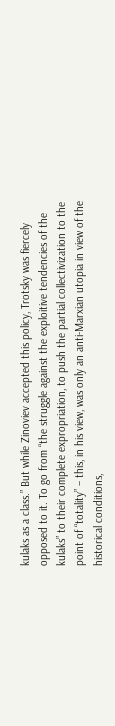kulaks as a class.” But while Zinoviev accepted this policy, Trotsky was fiercely opposed to it. To go from “the struggle against the exploitive tendencies of the kulaks” to their complete expropriation, to push the partial collectivization to the point of “totality” – this, in his view, was only an anti-Marxian utopia in view of the historical conditions,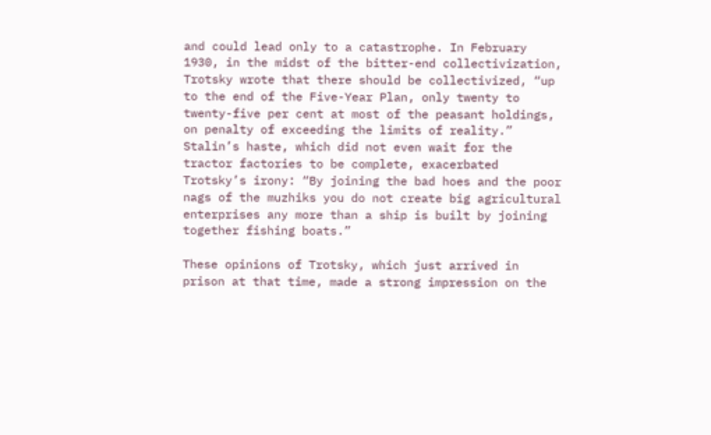and could lead only to a catastrophe. In February 1930, in the midst of the bitter-end collectivization, Trotsky wrote that there should be collectivized, “up to the end of the Five-Year Plan, only twenty to twenty-five per cent at most of the peasant holdings, on penalty of exceeding the limits of reality.” Stalin’s haste, which did not even wait for the tractor factories to be complete, exacerbated Trotsky’s irony: “By joining the bad hoes and the poor nags of the muzhiks you do not create big agricultural enterprises any more than a ship is built by joining together fishing boats.”

These opinions of Trotsky, which just arrived in prison at that time, made a strong impression on the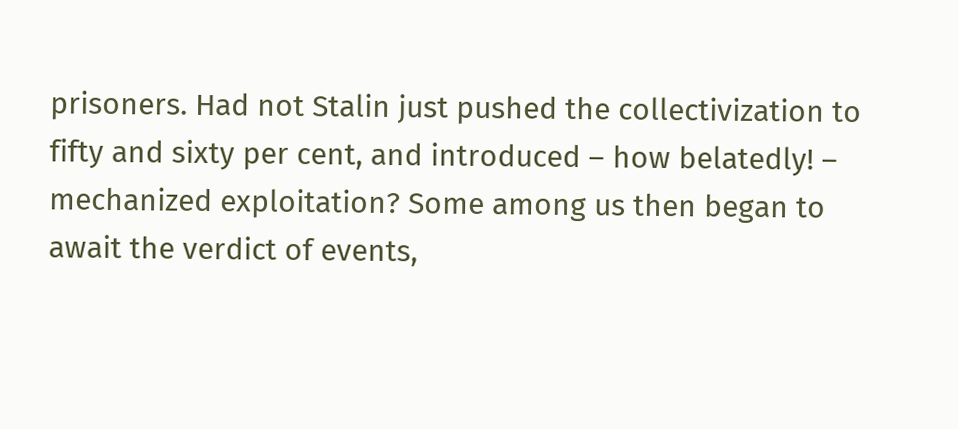prisoners. Had not Stalin just pushed the collectivization to fifty and sixty per cent, and introduced – how belatedly! – mechanized exploitation? Some among us then began to await the verdict of events,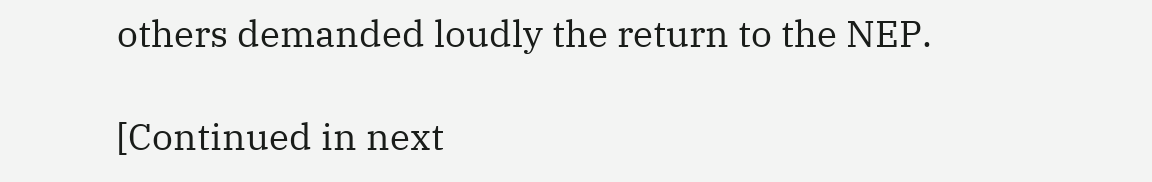others demanded loudly the return to the NEP.

[Continued in next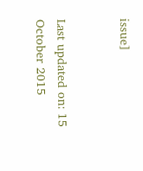issue]


Last updated on: 15 October 2015